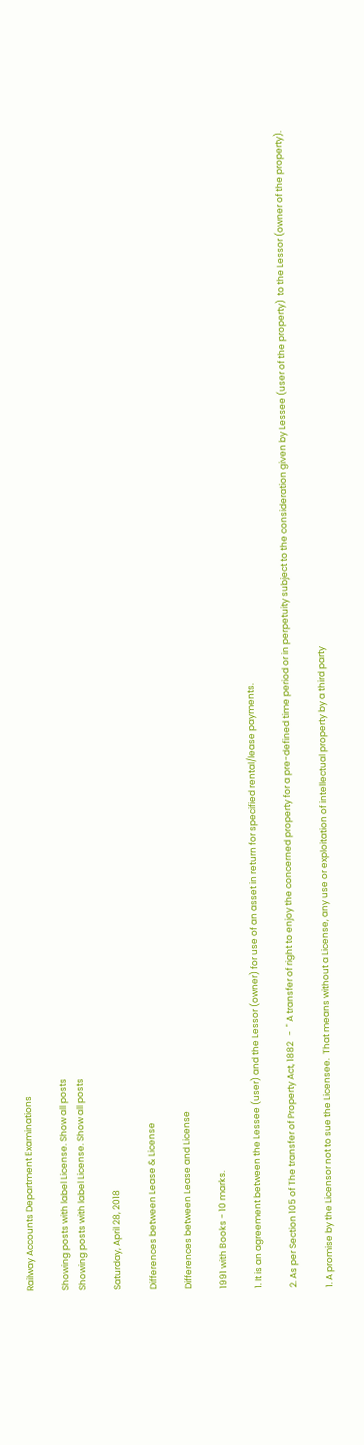Railway Accounts Department Examinations

Showing posts with label License. Show all posts
Showing posts with label License. Show all posts

Saturday, April 28, 2018

Differences between Lease & License

Differences between Lease and License

1991 with Books - 10 marks.

1. It is an agreement between the Lessee (user) and the Lessor (owner) for use of an asset in return for specified rental/lease payments.

2. As per Section 105 of The transfer of Property Act, 1882   -  " A transfer of right to enjoy the concerned property for a pre-defined time period or in perpetuity subject to the consideration given by Lessee (user of the property)  to the Lessor (owner of the property).

1. A promise by the Licensor not to sue the Licensee.  That means without a License, any use or exploitation of intellectual property by a third party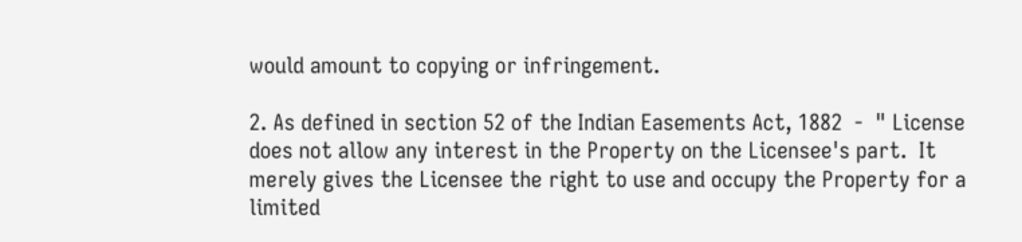would amount to copying or infringement.

2. As defined in section 52 of the Indian Easements Act, 1882  -  " License does not allow any interest in the Property on the Licensee's part.  It merely gives the Licensee the right to use and occupy the Property for a limited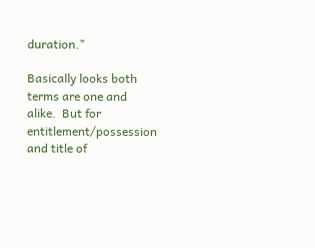duration."

Basically looks both terms are one and alike.  But for entitlement/possession and title of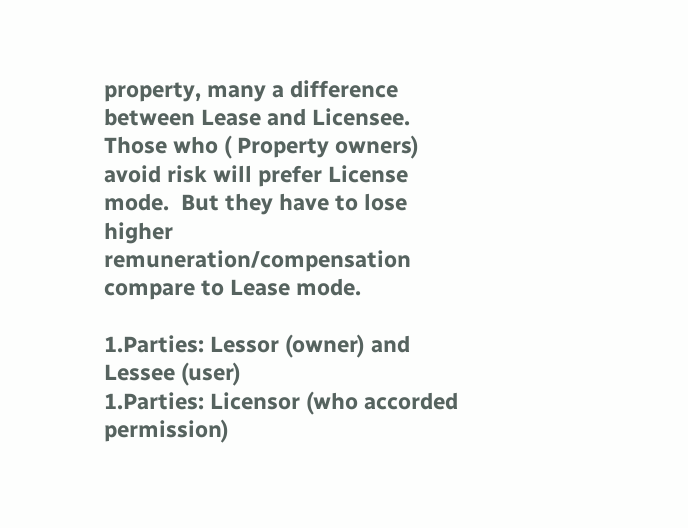property, many a difference between Lease and Licensee.  Those who ( Property owners) avoid risk will prefer License mode.  But they have to lose higher remuneration/compensation compare to Lease mode.

1.Parties: Lessor (owner) and Lessee (user)
1.Parties: Licensor (who accorded permission)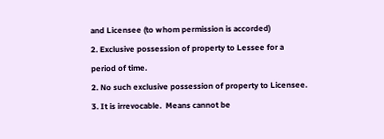and Licensee (to whom permission is accorded)
2. Exclusive possession of property to Lessee for a period of time.
2. No such exclusive possession of property to Licensee.
3. It is irrevocable.  Means cannot be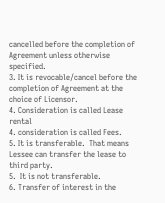cancelled before the completion of Agreement unless otherwise specified.
3. It is revocable/cancel before the completion of Agreement at the choice of Licensor.
4. Consideration is called Lease rental
4. consideration is called Fees.
5. It is transferable.  That means Lessee can transfer the lease to third party.
5.  It is not transferable.
6. Transfer of interest in the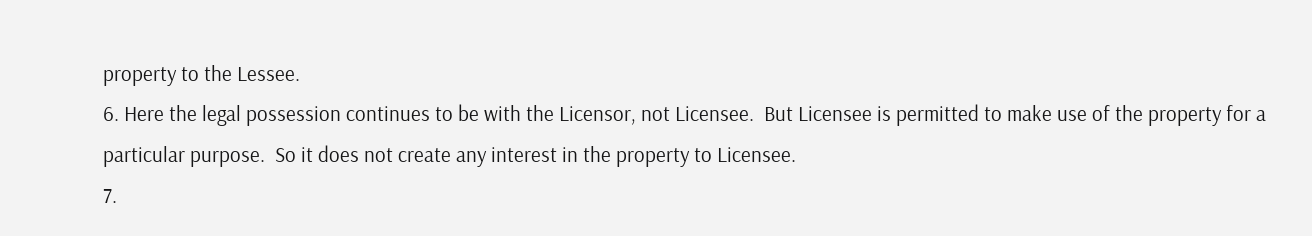property to the Lessee.
6. Here the legal possession continues to be with the Licensor, not Licensee.  But Licensee is permitted to make use of the property for a particular purpose.  So it does not create any interest in the property to Licensee.
7.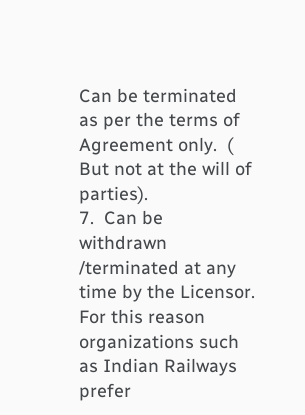Can be terminated as per the terms of Agreement only.  ( But not at the will of parties).
7.  Can be withdrawn /terminated at any time by the Licensor.  For this reason organizations such as Indian Railways prefer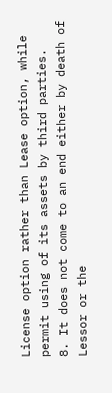License option rather than Lease option, while permit using of its assets by third parties.
8. It does not come to an end either by death of Lessor or the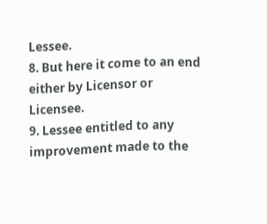Lessee.
8. But here it come to an end either by Licensor or Licensee.
9. Lessee entitled to any improvement made to the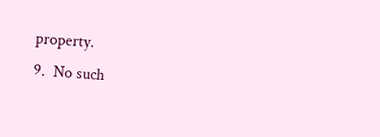property.
9.  No such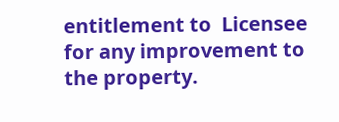entitlement to  Licensee for any improvement to the property.